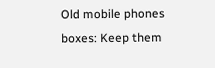Old mobile phones boxes: Keep them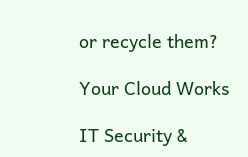or recycle them?

Your Cloud Works

IT Security &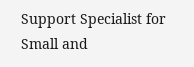Support Specialist for Small and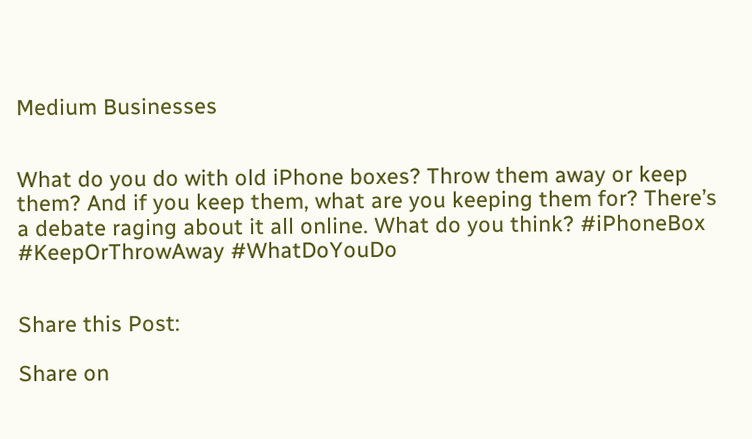Medium Businesses


What do you do with old iPhone boxes? Throw them away or keep them? And if you keep them, what are you keeping them for? There’s a debate raging about it all online. What do you think? #iPhoneBox #KeepOrThrowAway #WhatDoYouDo


Share this Post:

Share on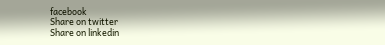facebook
Share on twitter
Share on linkedin